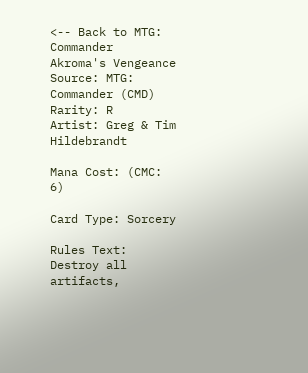<-- Back to MTG: Commander
Akroma's Vengeance
Source: MTG: Commander (CMD)
Rarity: R
Artist: Greg & Tim Hildebrandt

Mana Cost: (CMC: 6)

Card Type: Sorcery

Rules Text:
Destroy all artifacts,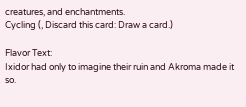creatures, and enchantments.
Cycling (, Discard this card: Draw a card.)

Flavor Text:
Ixidor had only to imagine their ruin and Akroma made it so.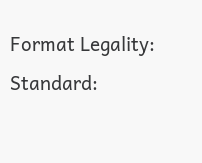Format Legality:
Standard: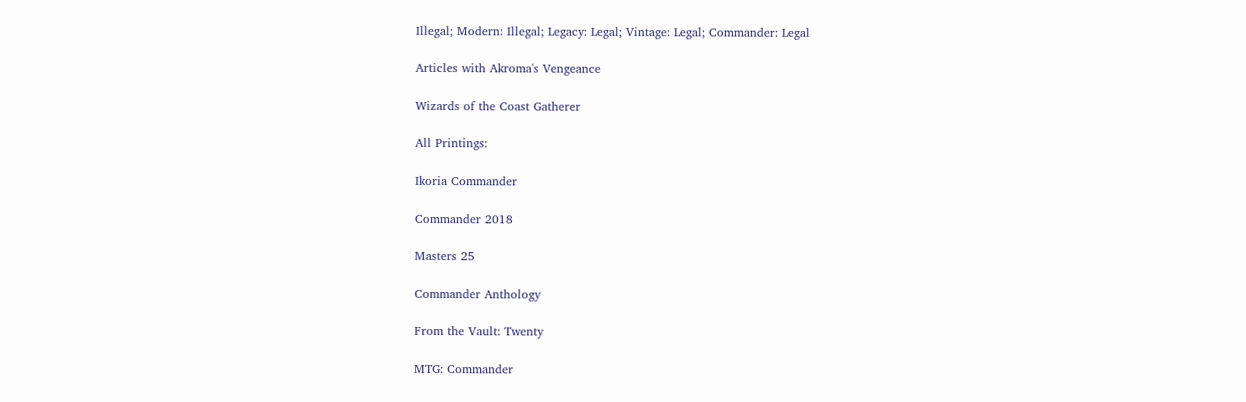Illegal; Modern: Illegal; Legacy: Legal; Vintage: Legal; Commander: Legal

Articles with Akroma's Vengeance

Wizards of the Coast Gatherer

All Printings:

Ikoria Commander

Commander 2018

Masters 25

Commander Anthology

From the Vault: Twenty

MTG: Commander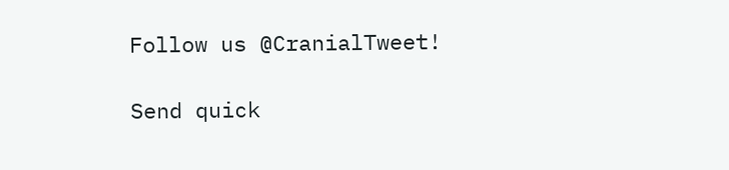Follow us @CranialTweet!

Send quick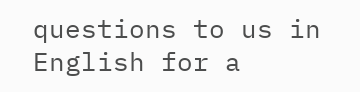questions to us in English for a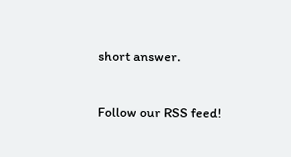short answer.

Follow our RSS feed!